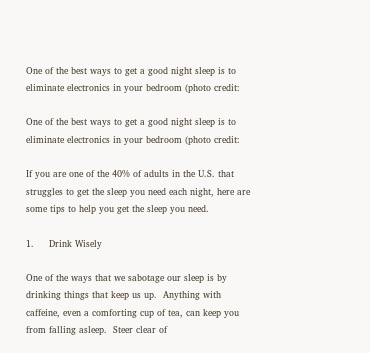One of the best ways to get a good night sleep is to eliminate electronics in your bedroom (photo credit:

One of the best ways to get a good night sleep is to eliminate electronics in your bedroom (photo credit:

If you are one of the 40% of adults in the U.S. that struggles to get the sleep you need each night, here are some tips to help you get the sleep you need.

1.     Drink Wisely

One of the ways that we sabotage our sleep is by drinking things that keep us up.  Anything with caffeine, even a comforting cup of tea, can keep you from falling asleep.  Steer clear of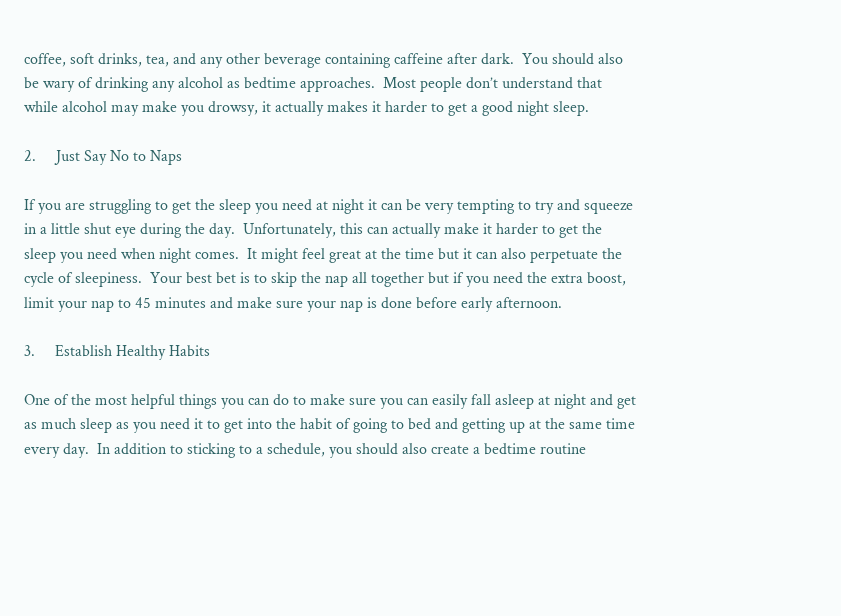coffee, soft drinks, tea, and any other beverage containing caffeine after dark.  You should also be wary of drinking any alcohol as bedtime approaches.  Most people don’t understand that while alcohol may make you drowsy, it actually makes it harder to get a good night sleep.

2.     Just Say No to Naps

If you are struggling to get the sleep you need at night it can be very tempting to try and squeeze in a little shut eye during the day.  Unfortunately, this can actually make it harder to get the sleep you need when night comes.  It might feel great at the time but it can also perpetuate the cycle of sleepiness.  Your best bet is to skip the nap all together but if you need the extra boost, limit your nap to 45 minutes and make sure your nap is done before early afternoon.

3.     Establish Healthy Habits

One of the most helpful things you can do to make sure you can easily fall asleep at night and get as much sleep as you need it to get into the habit of going to bed and getting up at the same time every day.  In addition to sticking to a schedule, you should also create a bedtime routine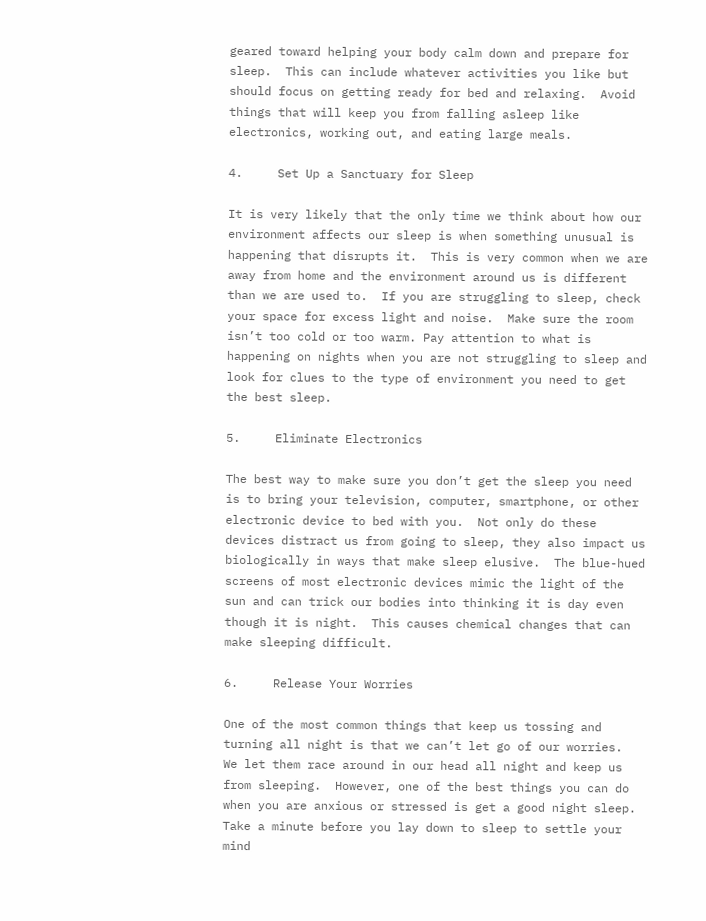geared toward helping your body calm down and prepare for sleep.  This can include whatever activities you like but should focus on getting ready for bed and relaxing.  Avoid things that will keep you from falling asleep like electronics, working out, and eating large meals.

4.     Set Up a Sanctuary for Sleep

It is very likely that the only time we think about how our environment affects our sleep is when something unusual is happening that disrupts it.  This is very common when we are away from home and the environment around us is different than we are used to.  If you are struggling to sleep, check your space for excess light and noise.  Make sure the room isn’t too cold or too warm. Pay attention to what is happening on nights when you are not struggling to sleep and look for clues to the type of environment you need to get the best sleep.

5.     Eliminate Electronics

The best way to make sure you don’t get the sleep you need is to bring your television, computer, smartphone, or other electronic device to bed with you.  Not only do these devices distract us from going to sleep, they also impact us biologically in ways that make sleep elusive.  The blue-hued screens of most electronic devices mimic the light of the sun and can trick our bodies into thinking it is day even though it is night.  This causes chemical changes that can make sleeping difficult.

6.     Release Your Worries

One of the most common things that keep us tossing and turning all night is that we can’t let go of our worries.  We let them race around in our head all night and keep us from sleeping.  However, one of the best things you can do when you are anxious or stressed is get a good night sleep.  Take a minute before you lay down to sleep to settle your mind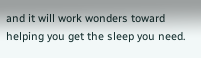and it will work wonders toward helping you get the sleep you need.